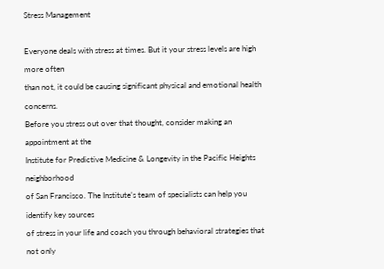Stress Management

Everyone deals with stress at times. But it your stress levels are high more often
than not, it could be causing significant physical and emotional health concerns.
Before you stress out over that thought, consider making an appointment at the
Institute for Predictive Medicine & Longevity in the Pacific Heights neighborhood
of San Francisco. The Institute’s team of specialists can help you identify key sources
of stress in your life and coach you through behavioral strategies that not only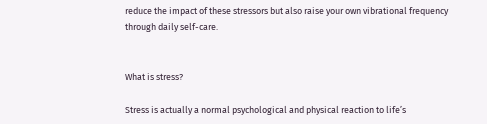reduce the impact of these stressors but also raise your own vibrational frequency
through daily self-care.


What is stress?

Stress is actually a normal psychological and physical reaction to life’s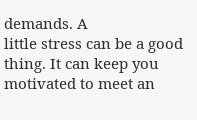demands. A
little stress can be a good thing. It can keep you motivated to meet an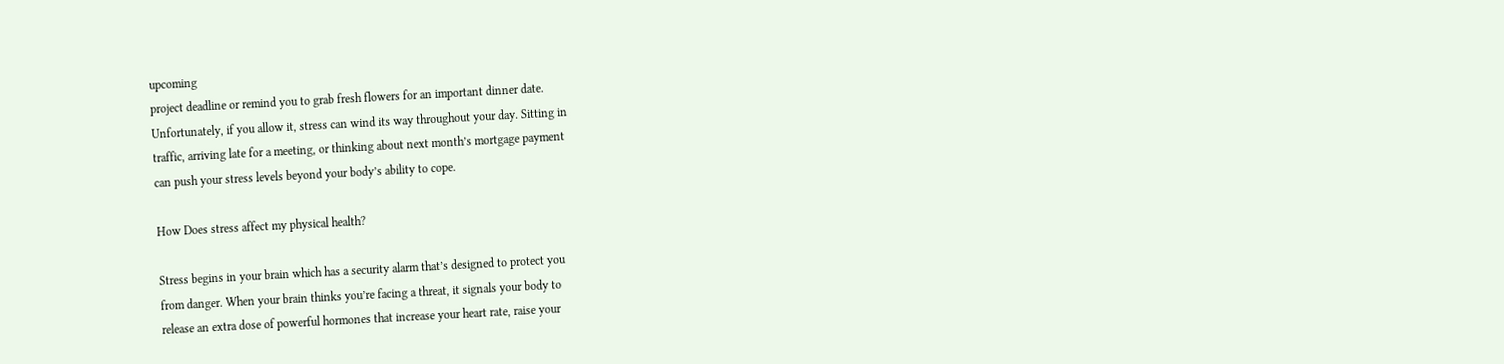upcoming
project deadline or remind you to grab fresh flowers for an important dinner date.
Unfortunately, if you allow it, stress can wind its way throughout your day. Sitting in
traffic, arriving late for a meeting, or thinking about next month’s mortgage payment
can push your stress levels beyond your body’s ability to cope.

How Does stress affect my physical health?

Stress begins in your brain which has a security alarm that’s designed to protect you
from danger. When your brain thinks you’re facing a threat, it signals your body to
release an extra dose of powerful hormones that increase your heart rate, raise your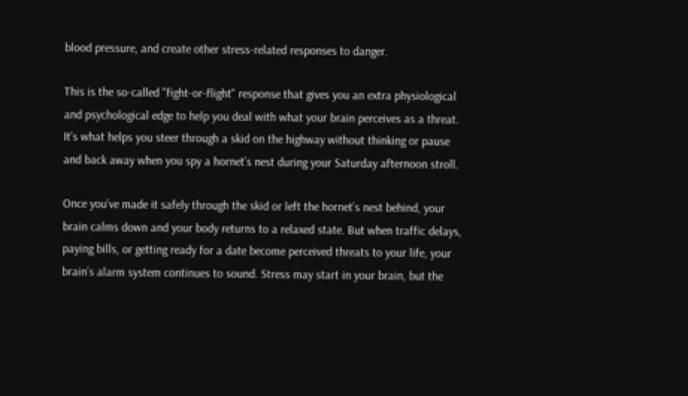blood pressure, and create other stress-related responses to danger.

This is the so-called "fight-or-flight" response that gives you an extra physiological
and psychological edge to help you deal with what your brain perceives as a threat.
It’s what helps you steer through a skid on the highway without thinking or pause
and back away when you spy a hornet’s nest during your Saturday afternoon stroll.

Once you’ve made it safely through the skid or left the hornet’s nest behind, your
brain calms down and your body returns to a relaxed state. But when traffic delays,
paying bills, or getting ready for a date become perceived threats to your life, your
brain’s alarm system continues to sound. Stress may start in your brain, but the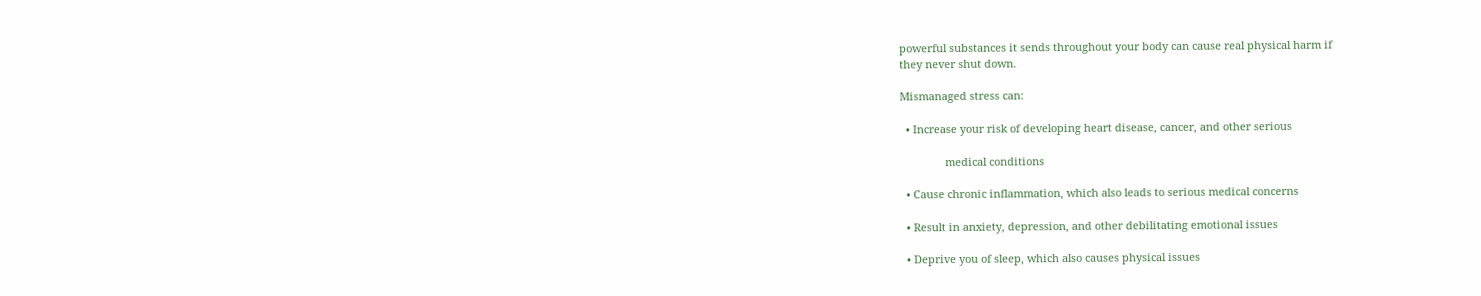powerful substances it sends throughout your body can cause real physical harm if
they never shut down.

Mismanaged stress can:

  • Increase your risk of developing heart disease, cancer, and other serious

               medical conditions

  • Cause chronic inflammation, which also leads to serious medical concerns

  • Result in anxiety, depression, and other debilitating emotional issues

  • Deprive you of sleep, which also causes physical issues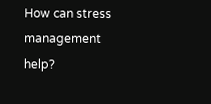How can stress management help?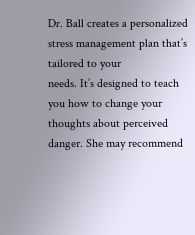Dr. Ball creates a personalized stress management plan that’s tailored to your
needs. It’s designed to teach you how to change your thoughts about perceived
danger. She may recommend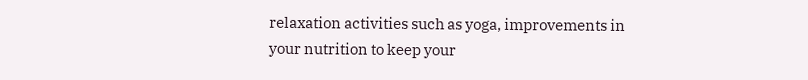relaxation activities such as yoga, improvements in
your nutrition to keep your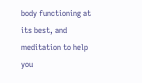body functioning at its best, and meditation to help you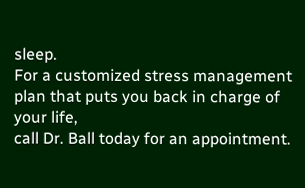sleep.
For a customized stress management plan that puts you back in charge of your life,
call Dr. Ball today for an appointment.